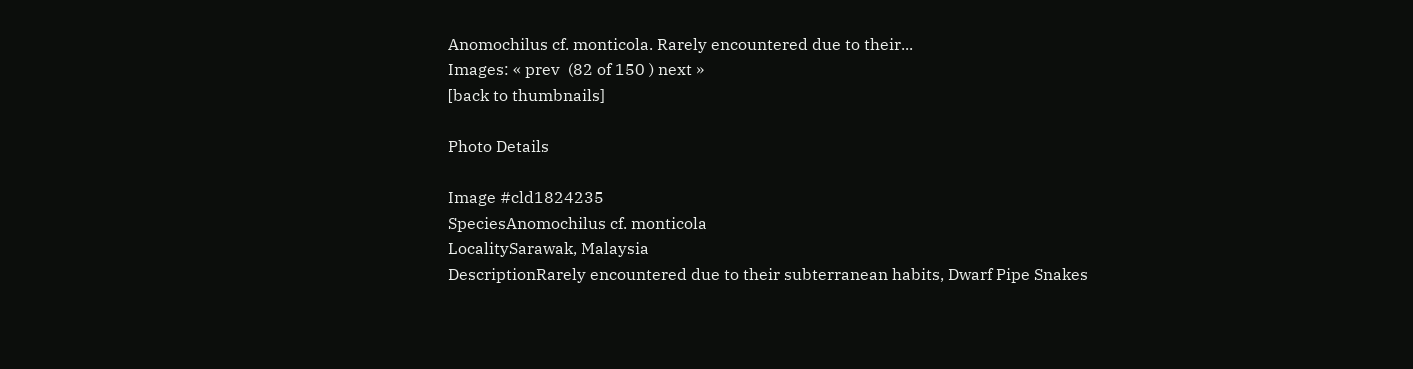Anomochilus cf. monticola. Rarely encountered due to their...
Images: « prev  (82 of 150 ) next »
[back to thumbnails]

Photo Details

Image #cld1824235
SpeciesAnomochilus cf. monticola
LocalitySarawak, Malaysia
DescriptionRarely encountered due to their subterranean habits, Dwarf Pipe Snakes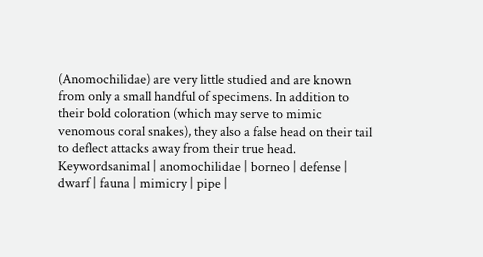(Anomochilidae) are very little studied and are known from only a small handful of specimens. In addition to their bold coloration (which may serve to mimic venomous coral snakes), they also a false head on their tail to deflect attacks away from their true head.
Keywordsanimal | anomochilidae | borneo | defense | dwarf | fauna | mimicry | pipe |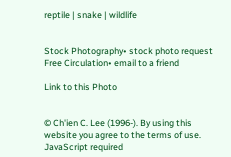reptile | snake | wildlife


Stock Photography• stock photo request
Free Circulation• email to a friend

Link to this Photo


© Ch'ien C. Lee (1996-). By using this website you agree to the terms of use. JavaScript required